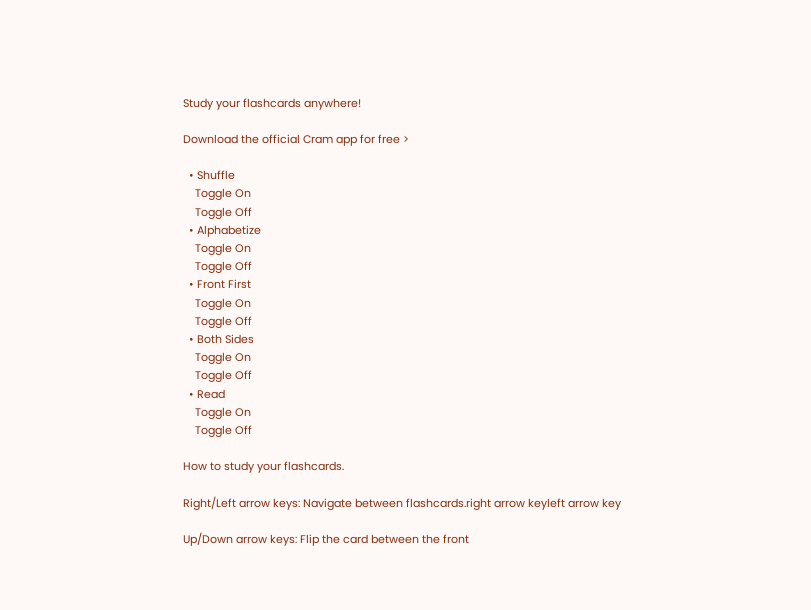Study your flashcards anywhere!

Download the official Cram app for free >

  • Shuffle
    Toggle On
    Toggle Off
  • Alphabetize
    Toggle On
    Toggle Off
  • Front First
    Toggle On
    Toggle Off
  • Both Sides
    Toggle On
    Toggle Off
  • Read
    Toggle On
    Toggle Off

How to study your flashcards.

Right/Left arrow keys: Navigate between flashcards.right arrow keyleft arrow key

Up/Down arrow keys: Flip the card between the front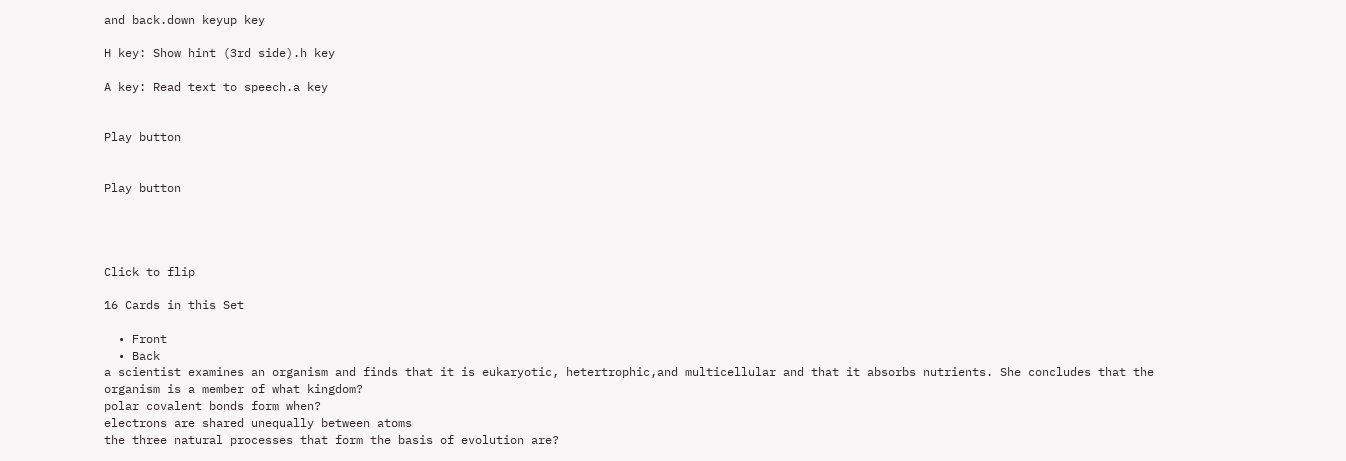and back.down keyup key

H key: Show hint (3rd side).h key

A key: Read text to speech.a key


Play button


Play button




Click to flip

16 Cards in this Set

  • Front
  • Back
a scientist examines an organism and finds that it is eukaryotic, hetertrophic,and multicellular and that it absorbs nutrients. She concludes that the organism is a member of what kingdom?
polar covalent bonds form when?
electrons are shared unequally between atoms
the three natural processes that form the basis of evolution are?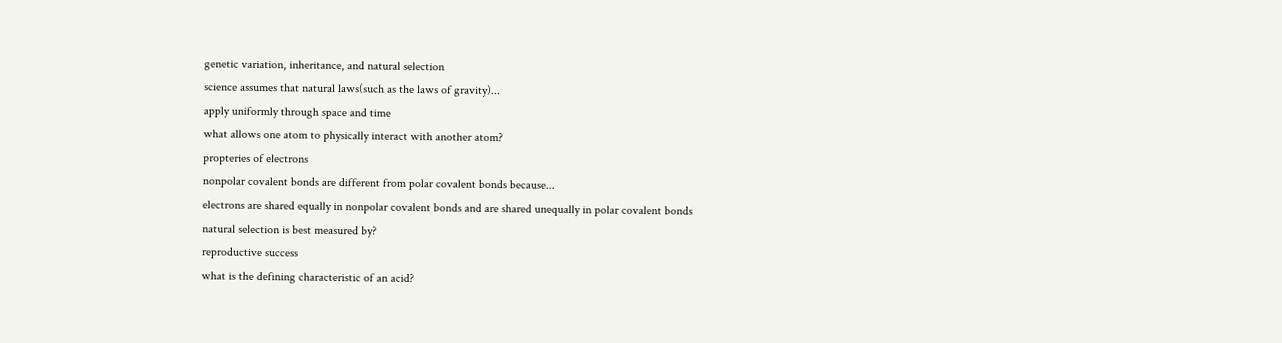genetic variation, inheritance, and natural selection
science assumes that natural laws(such as the laws of gravity)...
apply uniformly through space and time
what allows one atom to physically interact with another atom?
propteries of electrons
nonpolar covalent bonds are different from polar covalent bonds because...
electrons are shared equally in nonpolar covalent bonds and are shared unequally in polar covalent bonds
natural selection is best measured by?
reproductive success
what is the defining characteristic of an acid?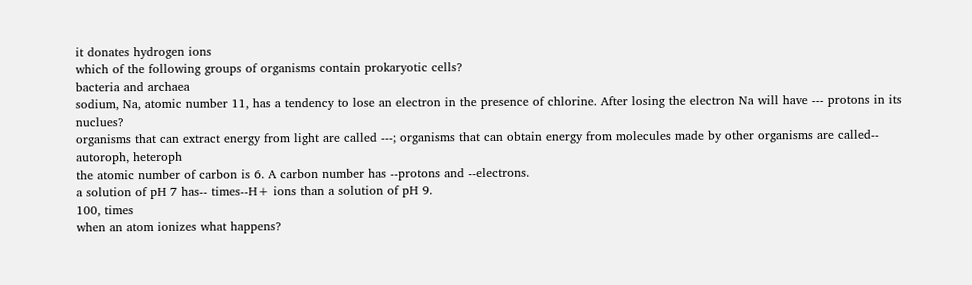it donates hydrogen ions
which of the following groups of organisms contain prokaryotic cells?
bacteria and archaea
sodium, Na, atomic number 11, has a tendency to lose an electron in the presence of chlorine. After losing the electron Na will have --- protons in its nuclues?
organisms that can extract energy from light are called ---; organisms that can obtain energy from molecules made by other organisms are called--
autoroph, heteroph
the atomic number of carbon is 6. A carbon number has --protons and --electrons.
a solution of pH 7 has-- times--H+ ions than a solution of pH 9.
100, times
when an atom ionizes what happens?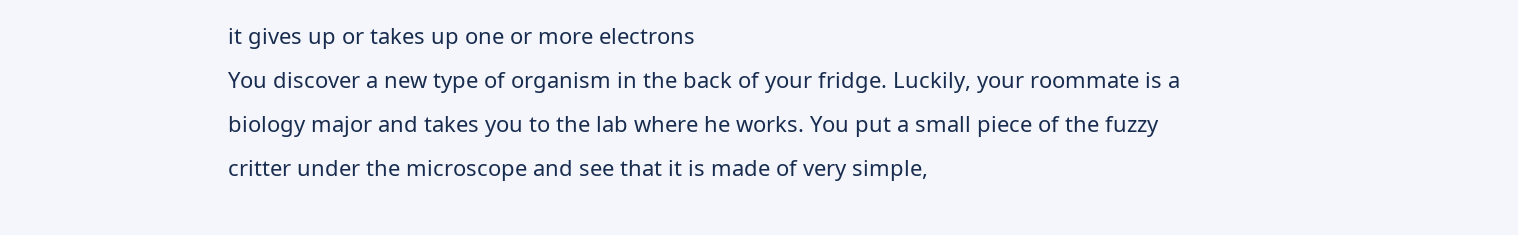it gives up or takes up one or more electrons
You discover a new type of organism in the back of your fridge. Luckily, your roommate is a biology major and takes you to the lab where he works. You put a small piece of the fuzzy critter under the microscope and see that it is made of very simple,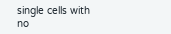single cells with no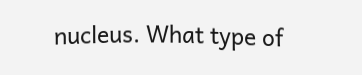nucleus. What type of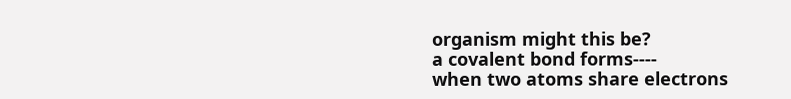organism might this be?
a covalent bond forms----
when two atoms share electrons